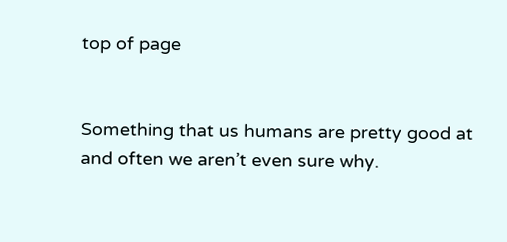top of page


Something that us humans are pretty good at and often we aren’t even sure why.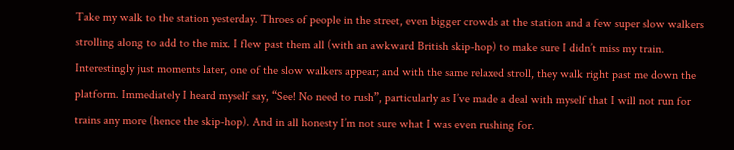Take my walk to the station yesterday. Throes of people in the street, even bigger crowds at the station and a few super slow walkers strolling along to add to the mix. I flew past them all (with an awkward British skip-hop) to make sure I didn’t miss my train. Interestingly just moments later, one of the slow walkers appear; and with the same relaxed stroll, they walk right past me down the platform. Immediately I heard myself say, “See! No need to rush”, particularly as I’ve made a deal with myself that I will not run for trains any more (hence the skip-hop). And in all honesty I’m not sure what I was even rushing for.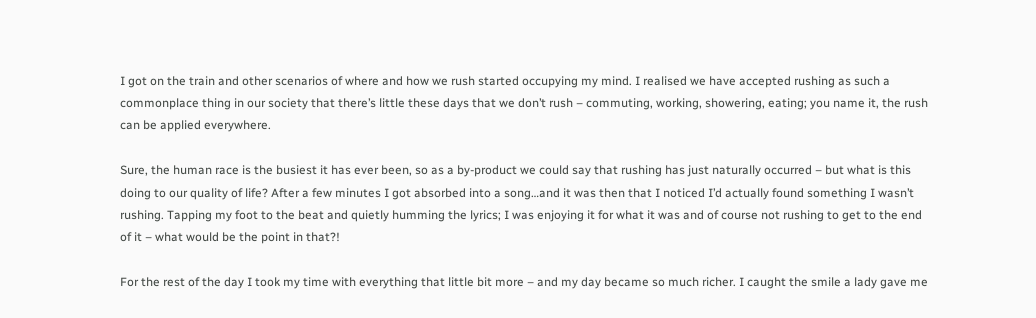I got on the train and other scenarios of where and how we rush started occupying my mind. I realised we have accepted rushing as such a commonplace thing in our society that there’s little these days that we don’t rush – commuting, working, showering, eating; you name it, the rush can be applied everywhere.

Sure, the human race is the busiest it has ever been, so as a by-product we could say that rushing has just naturally occurred – but what is this doing to our quality of life? After a few minutes I got absorbed into a song…and it was then that I noticed I’d actually found something I wasn’t rushing. Tapping my foot to the beat and quietly humming the lyrics; I was enjoying it for what it was and of course not rushing to get to the end of it – what would be the point in that?!

For the rest of the day I took my time with everything that little bit more – and my day became so much richer. I caught the smile a lady gave me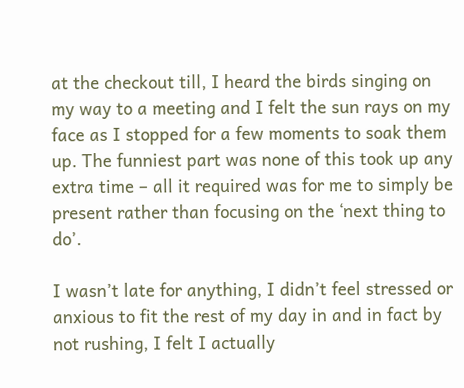at the checkout till, I heard the birds singing on my way to a meeting and I felt the sun rays on my face as I stopped for a few moments to soak them up. The funniest part was none of this took up any extra time – all it required was for me to simply be present rather than focusing on the ‘next thing to do’.

I wasn’t late for anything, I didn’t feel stressed or anxious to fit the rest of my day in and in fact by not rushing, I felt I actually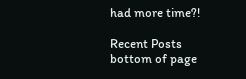had more time?!

Recent Posts
bottom of page